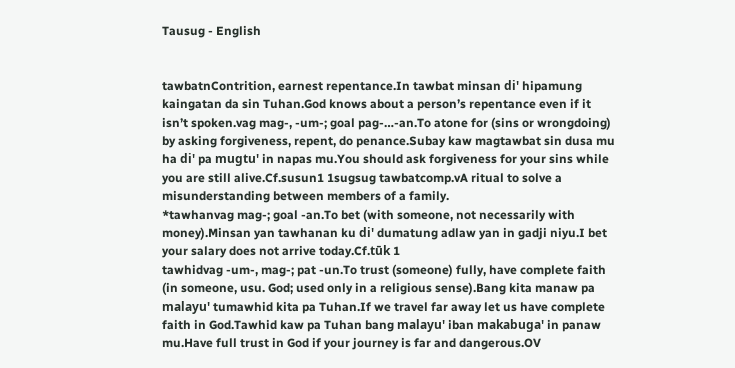Tausug - English


tawbatnContrition, earnest repentance.In tawbat minsan diꞌ hipamung kaingatan da sin Tuhan.God knows about a person’s repentance even if it isn’t spoken.vag mag-, -um-; goal pag-…-an.To atone for (sins or wrongdoing) by asking forgiveness, repent, do penance.Subay kaw magtawbat sin dusa mu ha diꞌ pa mugtuꞌ in napas mu.You should ask forgiveness for your sins while you are still alive.Cf.susun1 1sugsug tawbatcomp.vA ritual to solve a misunderstanding between members of a family.
*tawhanvag mag-; goal -an.To bet (with someone, not necessarily with money).Minsan yan tawhanan ku diꞌ dumatung adlaw yan in gadji niyu.I bet your salary does not arrive today.Cf.tūk 1
tawhidvag -um-, mag-; pat -un.To trust (someone) fully, have complete faith (in someone, usu. God; used only in a religious sense).Bang kita manaw pa malayuꞌ tumawhid kita pa Tuhan.If we travel far away let us have complete faith in God.Tawhid kaw pa Tuhan bang malayuꞌ iban makabugaꞌ in panaw mu.Have full trust in God if your journey is far and dangerous.OV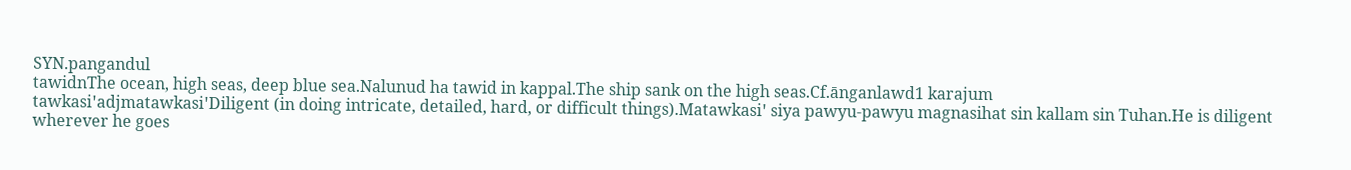SYN.pangandul
tawidnThe ocean, high seas, deep blue sea.Nalunud ha tawid in kappal.The ship sank on the high seas.Cf.ānganlawd1 karajum
tawkasiꞌadjmatawkasiꞌDiligent (in doing intricate, detailed, hard, or difficult things).Matawkasiꞌ siya pawyu-pawyu magnasihat sin kallam sin Tuhan.He is diligent wherever he goes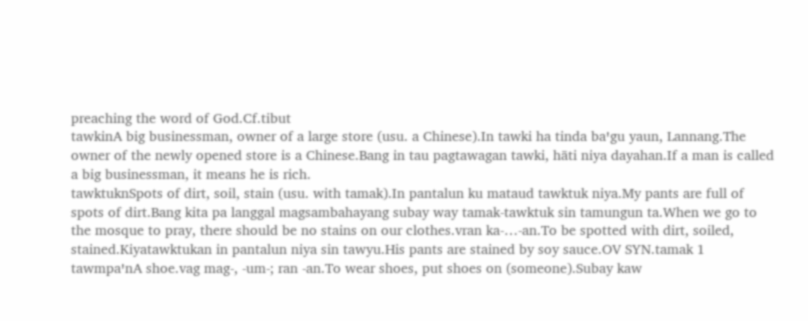preaching the word of God.Cf.tibut
tawkinA big businessman, owner of a large store (usu. a Chinese).In tawki ha tinda baꞌgu yaun, Lannang.The owner of the newly opened store is a Chinese.Bang in tau pagtawagan tawki, hāti niya dayahan.If a man is called a big businessman, it means he is rich.
tawktuknSpots of dirt, soil, stain (usu. with tamak).In pantalun ku mataud tawktuk niya.My pants are full of spots of dirt.Bang kita pa langgal magsambahayang subay way tamak-tawktuk sin tamungun ta.When we go to the mosque to pray, there should be no stains on our clothes.vran ka-…-an.To be spotted with dirt, soiled, stained.Kiyatawktukan in pantalun niya sin tawyu.His pants are stained by soy sauce.OV SYN.tamak 1
tawmpaꞌnA shoe.vag mag-, -um-; ran -an.To wear shoes, put shoes on (someone).Subay kaw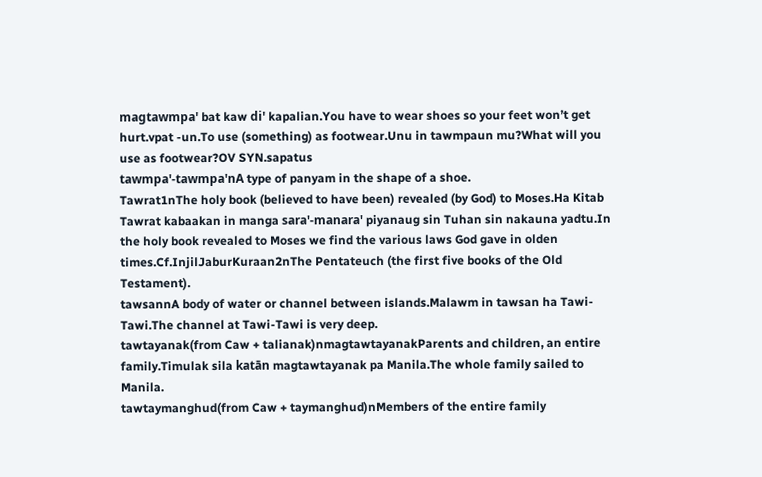magtawmpaꞌ bat kaw diꞌ kapalian.You have to wear shoes so your feet won’t get hurt.vpat -un.To use (something) as footwear.Unu in tawmpaun mu?What will you use as footwear?OV SYN.sapatus
tawmpaꞌ-tawmpaꞌnA type of panyam in the shape of a shoe.
Tawrat1nThe holy book (believed to have been) revealed (by God) to Moses.Ha Kitab Tawrat kabaakan in manga saraꞌ-manaraꞌ piyanaug sin Tuhan sin nakauna yadtu.In the holy book revealed to Moses we find the various laws God gave in olden times.Cf.InjilJaburKuraan2nThe Pentateuch (the first five books of the Old Testament).
tawsannA body of water or channel between islands.Malawm in tawsan ha Tawi-Tawi.The channel at Tawi-Tawi is very deep.
tawtayanak(from Caw + talianak)nmagtawtayanakParents and children, an entire family.Timulak sila katān magtawtayanak pa Manila.The whole family sailed to Manila.
tawtaymanghud(from Caw + taymanghud)nMembers of the entire family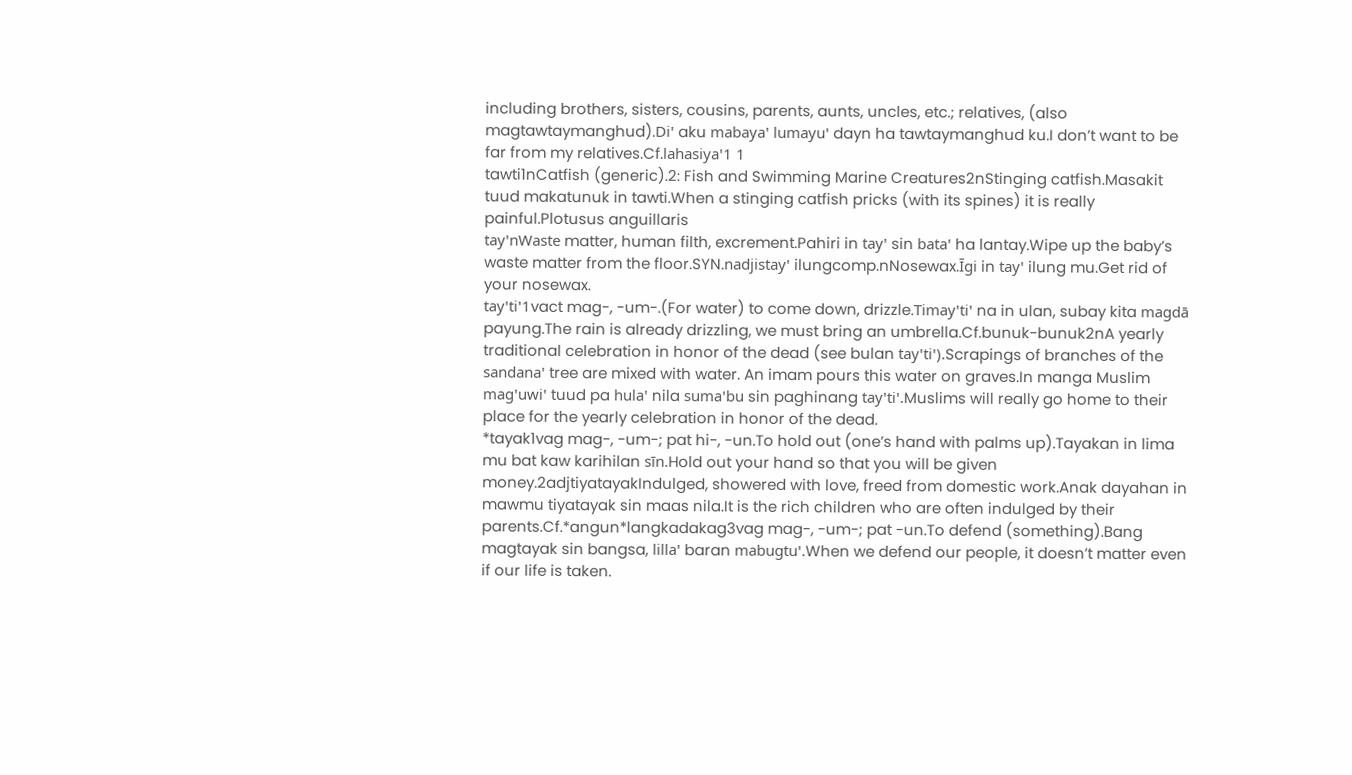including brothers, sisters, cousins, parents, aunts, uncles, etc.; relatives, (also magtawtaymanghud).Diꞌ aku mabayaꞌ lumayuꞌ dayn ha tawtaymanghud ku.I don’t want to be far from my relatives.Cf.lahasiyaꞌ1 1
tawti1nCatfish (generic).2: Fish and Swimming Marine Creatures2nStinging catfish.Masakit tuud makatunuk in tawti.When a stinging catfish pricks (with its spines) it is really painful.Plotusus anguillaris
tayꞌnWaste matter, human filth, excrement.Pahiri in tayꞌ sin bataꞌ ha lantay.Wipe up the baby’s waste matter from the floor.SYN.nadjistayꞌ ilungcomp.nNosewax.Īgi in tayꞌ ilung mu.Get rid of your nosewax.
tayꞌtiꞌ1vact mag-, -um-.(For water) to come down, drizzle.Timayꞌtiꞌ na in ulan, subay kita magdā payung.The rain is already drizzling, we must bring an umbrella.Cf.bunuk-bunuk2nA yearly traditional celebration in honor of the dead (see bulan tayꞌtiꞌ).Scrapings of branches of the sandanaꞌ tree are mixed with water. An imam pours this water on graves.In manga Muslim magꞌuwiꞌ tuud pa hulaꞌ nila sumaꞌbu sin paghinang tayꞌtiꞌ.Muslims will really go home to their place for the yearly celebration in honor of the dead.
*tayak1vag mag-, -um-; pat hi-, -un.To hold out (one’s hand with palms up).Tayakan in lima mu bat kaw karihilan sīn.Hold out your hand so that you will be given money.2adjtiyatayakIndulged, showered with love, freed from domestic work.Anak dayahan in mawmu tiyatayak sin maas nila.It is the rich children who are often indulged by their parents.Cf.*angun*langkadakag3vag mag-, -um-; pat -un.To defend (something).Bang magtayak sin bangsa, lillaꞌ baran mabugtuꞌ.When we defend our people, it doesn’t matter even if our life is taken.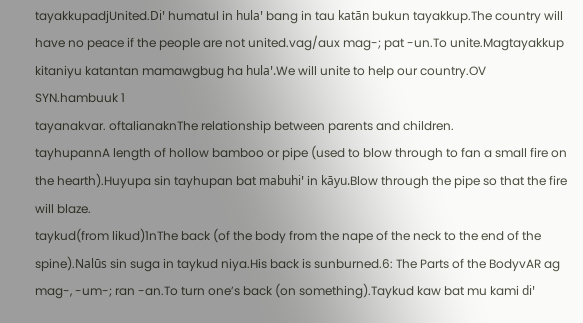tayakkupadjUnited.Diꞌ humatul in hulaꞌ bang in tau katān bukun tayakkup.The country will have no peace if the people are not united.vag/aux mag-; pat -un.To unite.Magtayakkup kitaniyu katantan mamawgbug ha hulaꞌ.We will unite to help our country.OV SYN.hambuuk 1
tayanakvar. oftalianaknThe relationship between parents and children.
tayhupannA length of hollow bamboo or pipe (used to blow through to fan a small fire on the hearth).Huyupa sin tayhupan bat mabuhiꞌ in kāyu.Blow through the pipe so that the fire will blaze.
taykud(from likud)1nThe back (of the body from the nape of the neck to the end of the spine).Nalūs sin suga in taykud niya.His back is sunburned.6: The Parts of the BodyvAR ag mag-, -um-; ran -an.To turn one’s back (on something).Taykud kaw bat mu kami diꞌ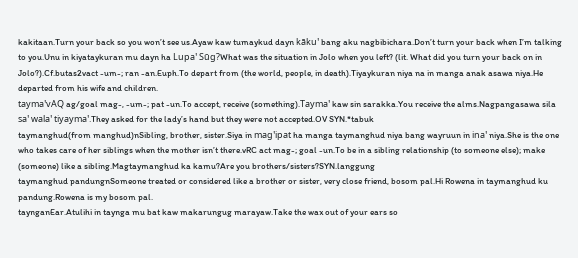kakitaan.Turn your back so you won’t see us.Ayaw kaw tumaykud dayn kākuꞌ bang aku nagbibichara.Don’t turn your back when I’m talking to you.Unu in kiyataykuran mu dayn ha Lupaꞌ Sūg?What was the situation in Jolo when you left? (lit. What did you turn your back on in Jolo?).Cf.butas2vact -um-; ran -an.Euph.To depart from (the world, people, in death).Tiyaykuran niya na in manga anak asawa niya.He departed from his wife and children.
taymaꞌvAQ ag/goal mag-, -um-; pat -un.To accept, receive (something).Taymaꞌ kaw sin sarakka.You receive the alms.Nagpangasawa sila saꞌ walaꞌ tiyaymaꞌ.They asked for the lady’s hand but they were not accepted.OV SYN.*tabuk
taymanghud(from manghud)nSibling, brother, sister.Siya in magꞌipat ha manga taymanghud niya bang wayruun in inaꞌ niya.She is the one who takes care of her siblings when the mother isn’t there.vRC act mag-; goal -un.To be in a sibling relationship (to someone else); make (someone) like a sibling.Magtaymanghud ka kamu?Are you brothers/sisters?SYN.langgung
taymanghud pandungnSomeone treated or considered like a brother or sister, very close friend, bosom pal.Hi Rowena in taymanghud ku pandung.Rowena is my bosom pal.
taynganEar.Atulihi in taynga mu bat kaw makarungug marayaw.Take the wax out of your ears so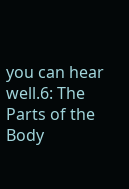you can hear well.6: The Parts of the Body